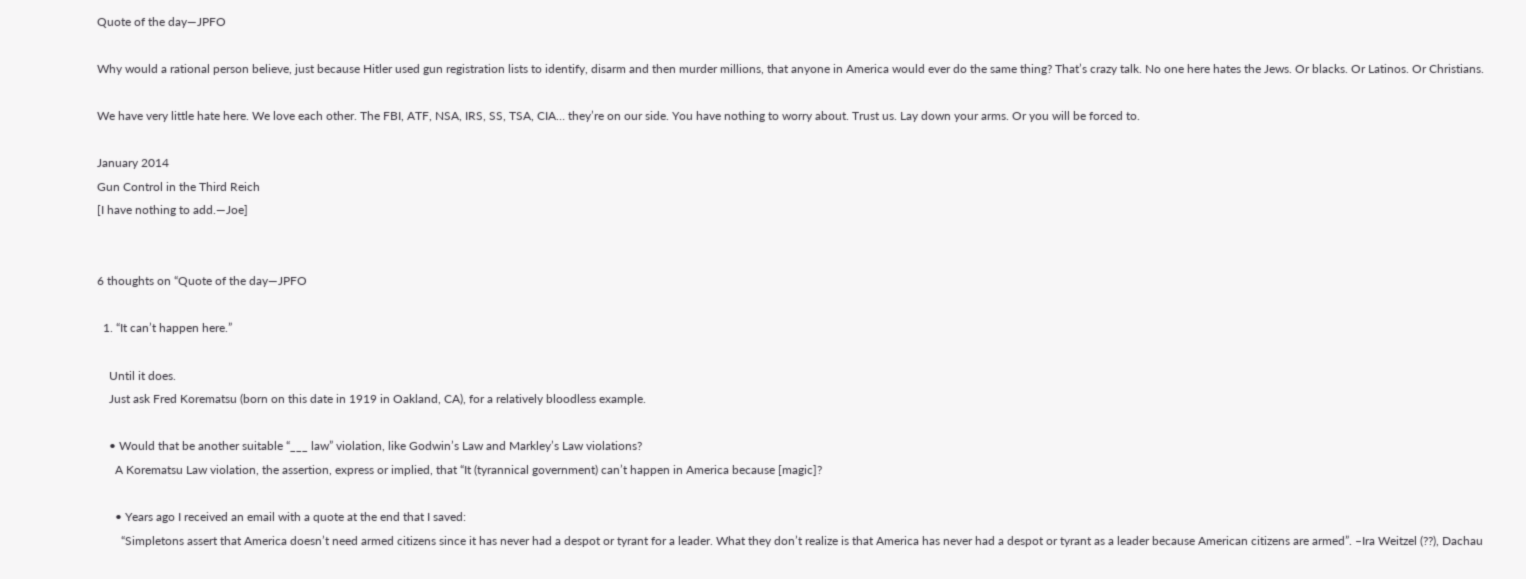Quote of the day—JPFO

Why would a rational person believe, just because Hitler used gun registration lists to identify, disarm and then murder millions, that anyone in America would ever do the same thing? That’s crazy talk. No one here hates the Jews. Or blacks. Or Latinos. Or Christians.

We have very little hate here. We love each other. The FBI, ATF, NSA, IRS, SS, TSA, CIA… they’re on our side. You have nothing to worry about. Trust us. Lay down your arms. Or you will be forced to.

January 2014
Gun Control in the Third Reich
[I have nothing to add.—Joe]


6 thoughts on “Quote of the day—JPFO

  1. “It can’t happen here.”

    Until it does.
    Just ask Fred Korematsu (born on this date in 1919 in Oakland, CA), for a relatively bloodless example.

    • Would that be another suitable “___ law” violation, like Godwin’s Law and Markley’s Law violations?
      A Korematsu Law violation, the assertion, express or implied, that “It (tyrannical government) can’t happen in America because [magic]?

      • Years ago I received an email with a quote at the end that I saved:
        “Simpletons assert that America doesn’t need armed citizens since it has never had a despot or tyrant for a leader. What they don’t realize is that America has never had a despot or tyrant as a leader because American citizens are armed”. –Ira Weitzel (??), Dachau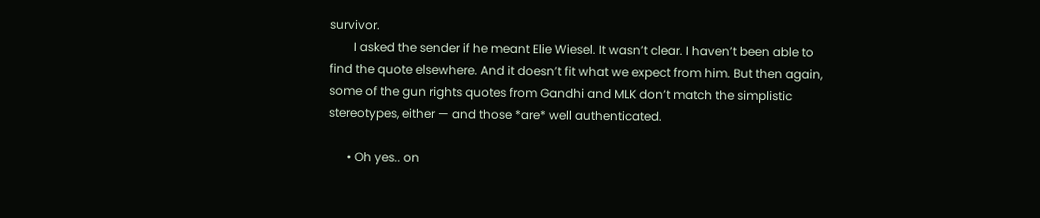survivor.
        I asked the sender if he meant Elie Wiesel. It wasn’t clear. I haven’t been able to find the quote elsewhere. And it doesn’t fit what we expect from him. But then again, some of the gun rights quotes from Gandhi and MLK don’t match the simplistic stereotypes, either — and those *are* well authenticated.

      • Oh yes.. on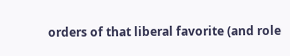orders of that liberal favorite (and role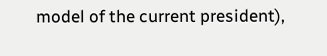model of the current president),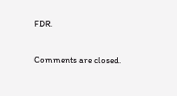FDR.

Comments are closed.